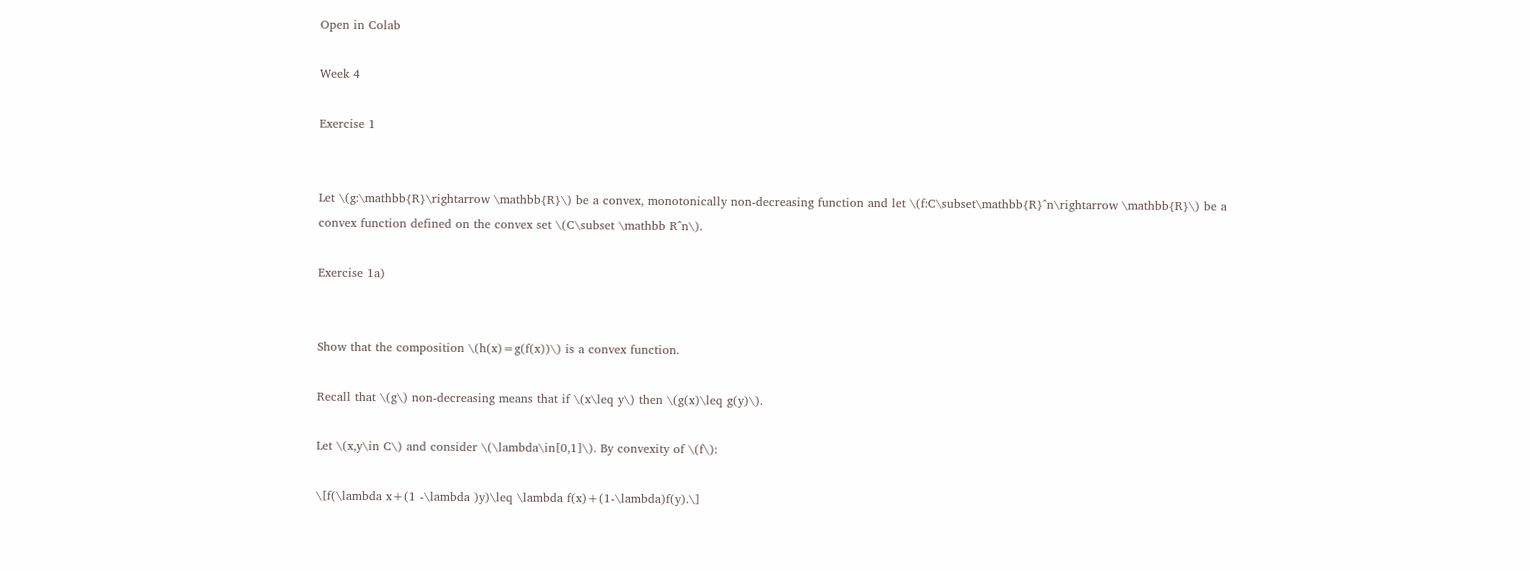Open in Colab

Week 4

Exercise 1


Let \(g:\mathbb{R}\rightarrow \mathbb{R}\) be a convex, monotonically non-decreasing function and let \(f:C\subset\mathbb{R}^n\rightarrow \mathbb{R}\) be a convex function defined on the convex set \(C\subset \mathbb R^n\).

Exercise 1a)


Show that the composition \(h(x)=g(f(x))\) is a convex function.

Recall that \(g\) non-decreasing means that if \(x\leq y\) then \(g(x)\leq g(y)\).

Let \(x,y\in C\) and consider \(\lambda\in[0,1]\). By convexity of \(f\):

\[f(\lambda x+(1 -\lambda )y)\leq \lambda f(x)+(1-\lambda)f(y).\]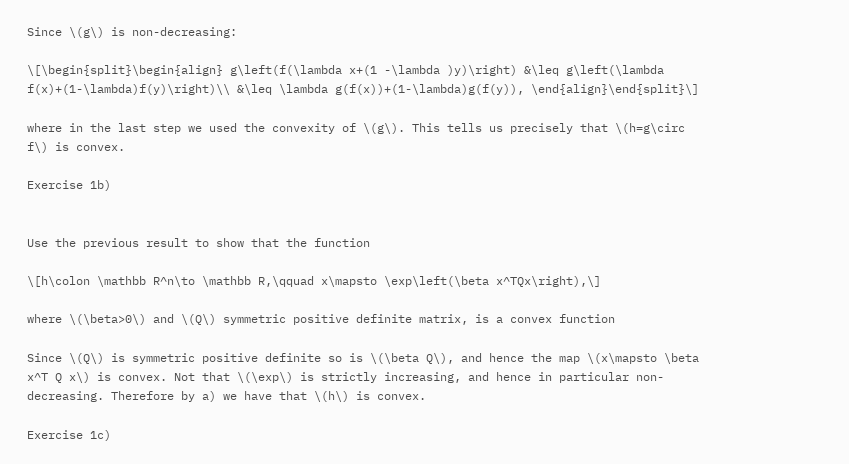Since \(g\) is non-decreasing:

\[\begin{split}\begin{align} g\left(f(\lambda x+(1 -\lambda )y)\right) &\leq g\left(\lambda f(x)+(1-\lambda)f(y)\right)\\ &\leq \lambda g(f(x))+(1-\lambda)g(f(y)), \end{align}\end{split}\]

where in the last step we used the convexity of \(g\). This tells us precisely that \(h=g\circ f\) is convex.

Exercise 1b)


Use the previous result to show that the function

\[h\colon \mathbb R^n\to \mathbb R,\qquad x\mapsto \exp\left(\beta x^TQx\right),\]

where \(\beta>0\) and \(Q\) symmetric positive definite matrix, is a convex function

Since \(Q\) is symmetric positive definite so is \(\beta Q\), and hence the map \(x\mapsto \beta x^T Q x\) is convex. Not that \(\exp\) is strictly increasing, and hence in particular non-decreasing. Therefore by a) we have that \(h\) is convex.

Exercise 1c)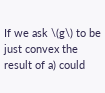If we ask \(g\) to be just convex the result of a) could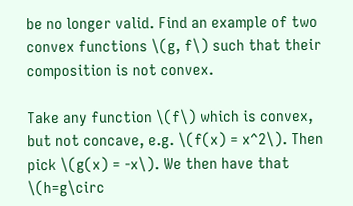be no longer valid. Find an example of two convex functions \(g, f\) such that their composition is not convex.

Take any function \(f\) which is convex, but not concave, e.g. \(f(x) = x^2\). Then pick \(g(x) = -x\). We then have that \(h=g\circ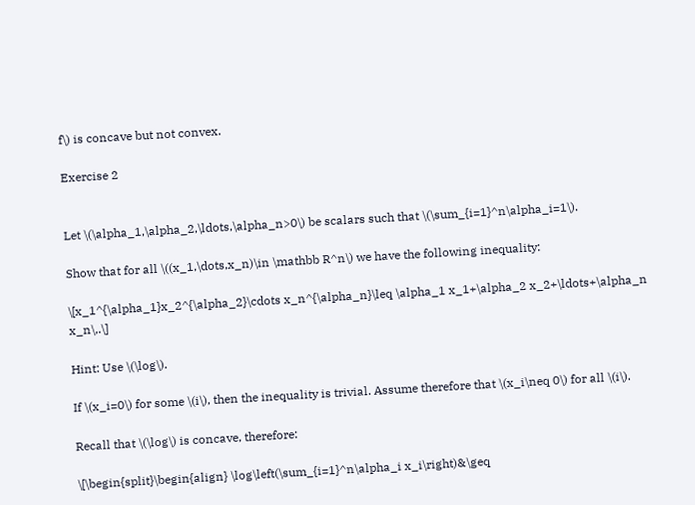f\) is concave but not convex.

Exercise 2


Let \(\alpha_1,\alpha_2,\ldots,\alpha_n>0\) be scalars such that \(\sum_{i=1}^n\alpha_i=1\).

Show that for all \((x_1,\dots,x_n)\in \mathbb R^n\) we have the following inequality:

\[x_1^{\alpha_1}x_2^{\alpha_2}\cdots x_n^{\alpha_n}\leq \alpha_1 x_1+\alpha_2 x_2+\ldots+\alpha_n x_n\,.\]

Hint: Use \(\log\).

If \(x_i=0\) for some \(i\), then the inequality is trivial. Assume therefore that \(x_i\neq 0\) for all \(i\).

Recall that \(\log\) is concave, therefore:

\[\begin{split}\begin{align} \log\left(\sum_{i=1}^n\alpha_i x_i\right)&\geq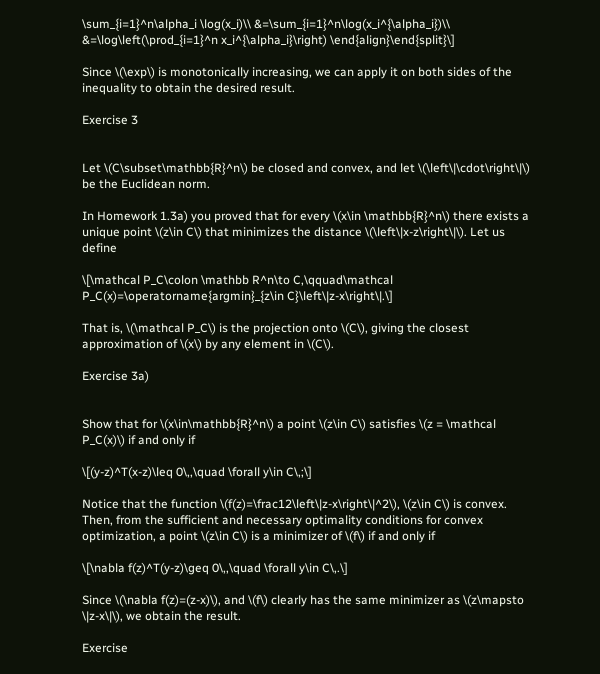\sum_{i=1}^n\alpha_i \log(x_i)\\ &=\sum_{i=1}^n\log(x_i^{\alpha_i})\\ &=\log\left(\prod_{i=1}^n x_i^{\alpha_i}\right) \end{align}\end{split}\]

Since \(\exp\) is monotonically increasing, we can apply it on both sides of the inequality to obtain the desired result.

Exercise 3


Let \(C\subset\mathbb{R}^n\) be closed and convex, and let \(\left\|\cdot\right\|\) be the Euclidean norm.

In Homework 1.3a) you proved that for every \(x\in \mathbb{R}^n\) there exists a unique point \(z\in C\) that minimizes the distance \(\left\|x-z\right\|\). Let us define

\[\mathcal P_C\colon \mathbb R^n\to C,\qquad\mathcal P_C(x)=\operatorname{argmin}_{z\in C}\left\|z-x\right\|.\]

That is, \(\mathcal P_C\) is the projection onto \(C\), giving the closest approximation of \(x\) by any element in \(C\).

Exercise 3a)


Show that for \(x\in\mathbb{R}^n\) a point \(z\in C\) satisfies \(z = \mathcal P_C(x)\) if and only if

\[(y-z)^T(x-z)\leq 0\,,\quad \forall y\in C\,;\]

Notice that the function \(f(z)=\frac12\left\|z-x\right\|^2\), \(z\in C\) is convex. Then, from the sufficient and necessary optimality conditions for convex optimization, a point \(z\in C\) is a minimizer of \(f\) if and only if

\[\nabla f(z)^T(y-z)\geq 0\,,\quad \forall y\in C\,.\]

Since \(\nabla f(z)=(z-x)\), and \(f\) clearly has the same minimizer as \(z\mapsto \|z-x\|\), we obtain the result.

Exercise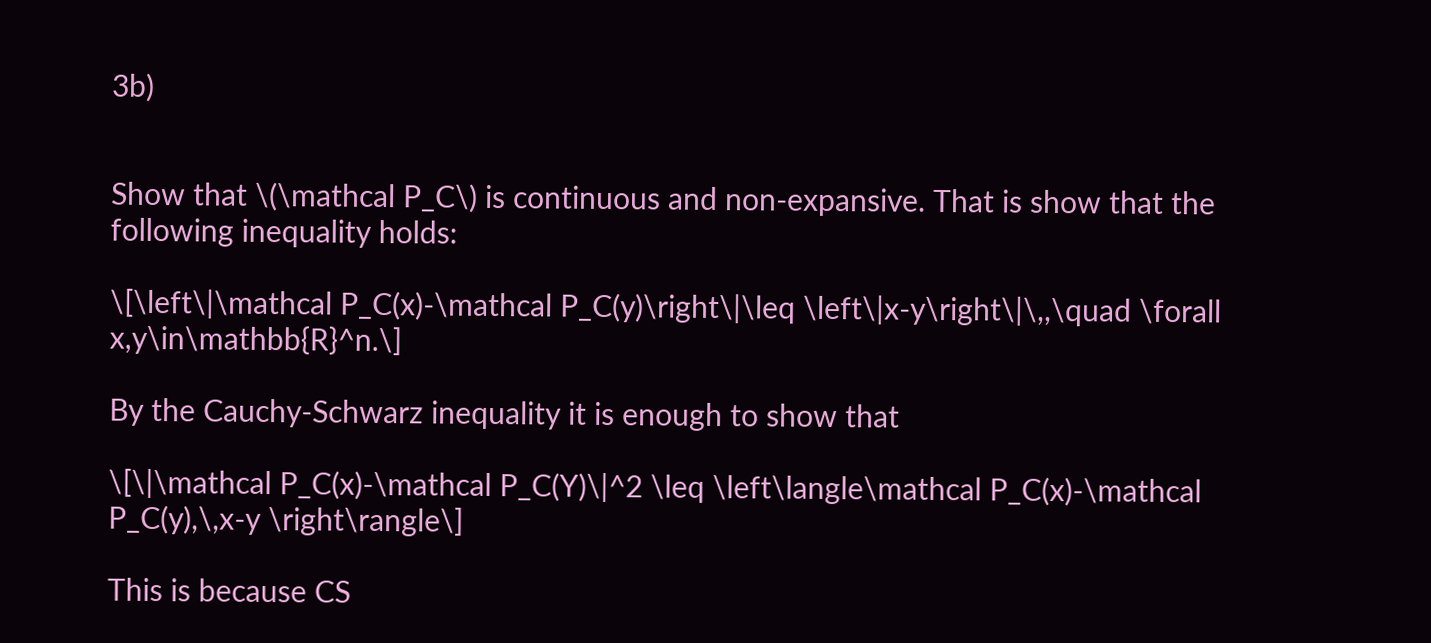3b)


Show that \(\mathcal P_C\) is continuous and non-expansive. That is show that the following inequality holds:

\[\left\|\mathcal P_C(x)-\mathcal P_C(y)\right\|\leq \left\|x-y\right\|\,,\quad \forall x,y\in\mathbb{R}^n.\]

By the Cauchy-Schwarz inequality it is enough to show that

\[\|\mathcal P_C(x)-\mathcal P_C(Y)\|^2 \leq \left\langle\mathcal P_C(x)-\mathcal P_C(y),\,x-y \right\rangle\]

This is because CS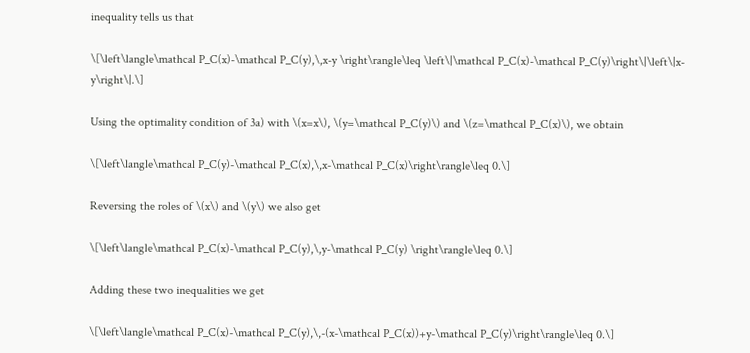inequality tells us that

\[\left\langle\mathcal P_C(x)-\mathcal P_C(y),\,x-y \right\rangle\leq \left\|\mathcal P_C(x)-\mathcal P_C(y)\right\|\left\|x-y\right\|.\]

Using the optimality condition of 3a) with \(x=x\), \(y=\mathcal P_C(y)\) and \(z=\mathcal P_C(x)\), we obtain

\[\left\langle\mathcal P_C(y)-\mathcal P_C(x),\,x-\mathcal P_C(x)\right\rangle\leq 0.\]

Reversing the roles of \(x\) and \(y\) we also get

\[\left\langle\mathcal P_C(x)-\mathcal P_C(y),\,y-\mathcal P_C(y) \right\rangle\leq 0.\]

Adding these two inequalities we get

\[\left\langle\mathcal P_C(x)-\mathcal P_C(y),\,-(x-\mathcal P_C(x))+y-\mathcal P_C(y)\right\rangle\leq 0.\]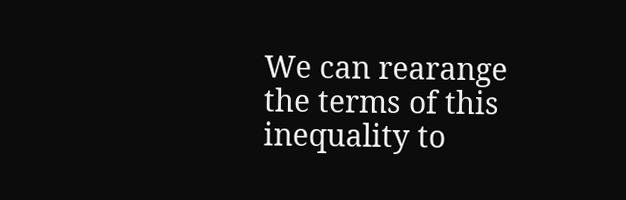We can rearange the terms of this inequality to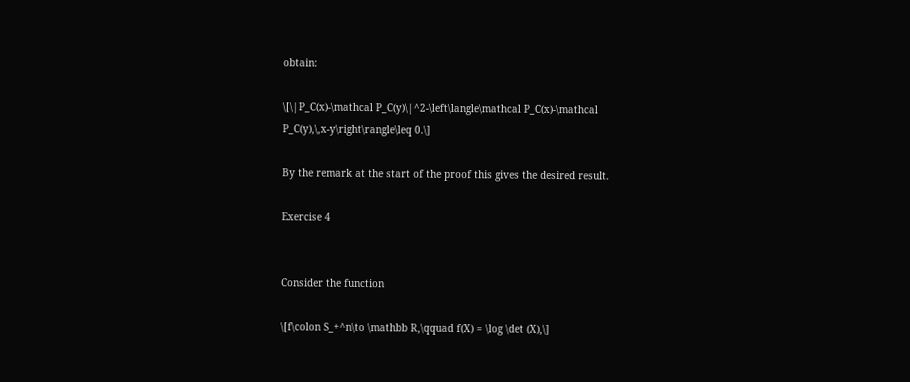obtain:

\[\|P_C(x)-\mathcal P_C(y)\|^2-\left\langle\mathcal P_C(x)-\mathcal P_C(y),\,x-y\right\rangle\leq 0.\]

By the remark at the start of the proof this gives the desired result.

Exercise 4


Consider the function

\[f\colon S_+^n\to \mathbb R,\qquad f(X) = \log \det (X),\]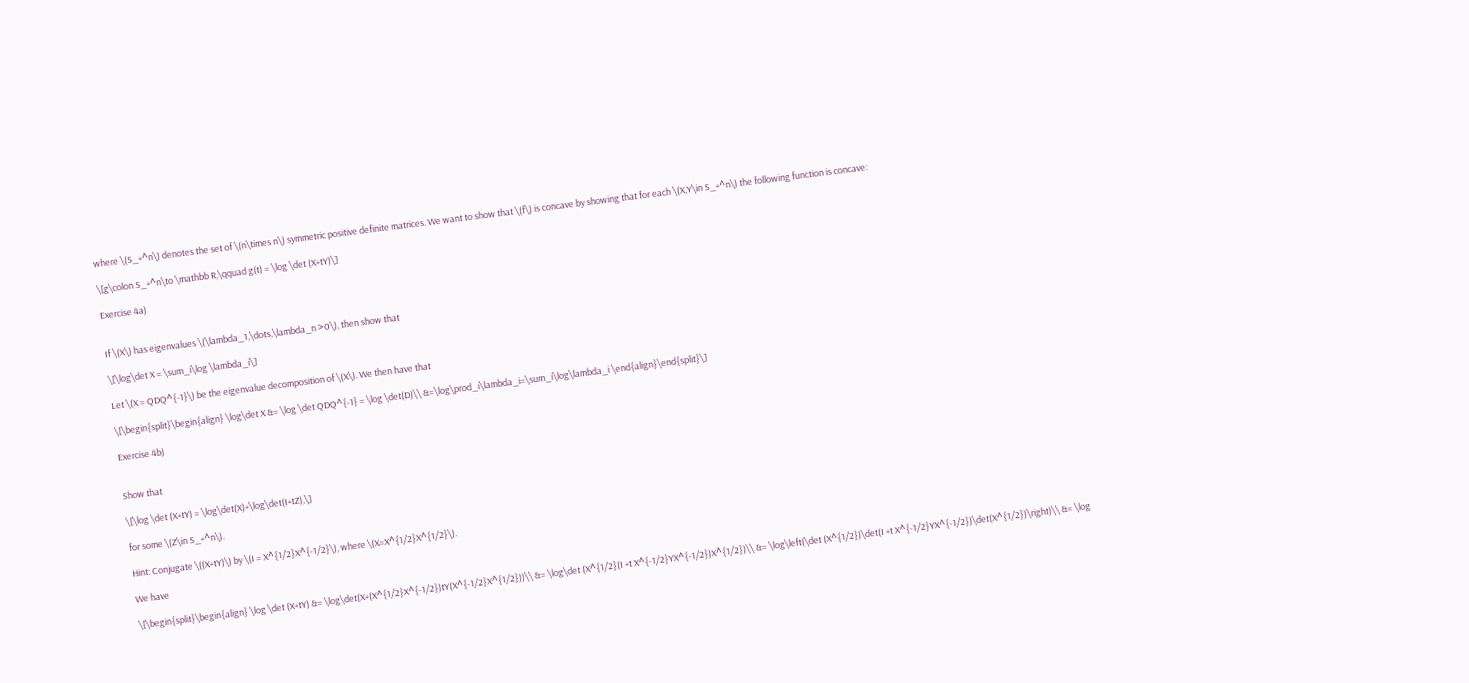where \(S_+^n\) denotes the set of \(n\times n\) symmetric positive definite matrices. We want to show that \(f\) is concave by showing that for each \(X,Y\in S_+^n\) the following function is concave:

\[g\colon S_+^n\to \mathbb R,\qquad g(t) = \log \det (X+tY)\]

Exercise 4a)


If \(X\) has eigenvalues \(\lambda_1,\dots,\lambda_n >0\), then show that

\[\log\det X = \sum_i\log \lambda_i\]

Let \(X = QDQ^{-1}\) be the eigenvalue decomposition of \(X\). We then have that

\[\begin{split}\begin{align} \log\det X &= \log \det QDQ^{-1} = \log \det(D)\\ &=\log\prod_i\lambda_i=\sum_i\log\lambda_i \end{align}\end{split}\]

Exercise 4b)


Show that

\[\log \det (X+tY) = \log\det(X)+\log\det(I+tZ),\]

for some \(Z\in S_+^n\).

Hint: Conjugate \((X+tY)\) by \(I = X^{1/2}X^{-1/2}\), where \(X=X^{1/2}X^{1/2}\).

We have

\[\begin{split}\begin{align} \log \det (X+tY) &= \log\det(X+(X^{1/2}X^{-1/2})tY(X^{-1/2}X^{1/2}))\\ &= \log\det (X^{1/2}(I +t X^{-1/2}YX^{-1/2})X^{1/2})\\ &= \log\left(\det (X^{1/2})\det(I +t X^{-1/2}YX^{-1/2})\det(X^{1/2})\right)\\ &= \log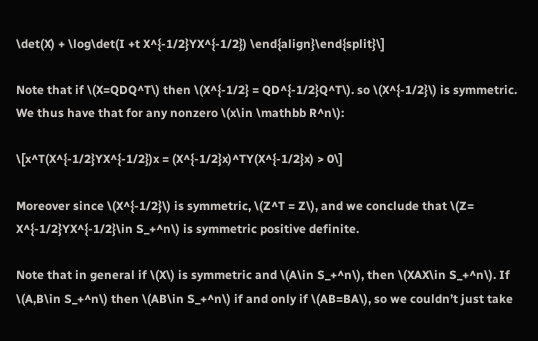\det(X) + \log\det(I +t X^{-1/2}YX^{-1/2}) \end{align}\end{split}\]

Note that if \(X=QDQ^T\) then \(X^{-1/2} = QD^{-1/2}Q^T\). so \(X^{-1/2}\) is symmetric. We thus have that for any nonzero \(x\in \mathbb R^n\):

\[x^T(X^{-1/2}YX^{-1/2})x = (X^{-1/2}x)^TY(X^{-1/2}x) > 0\]

Moreover since \(X^{-1/2}\) is symmetric, \(Z^T = Z\), and we conclude that \(Z= X^{-1/2}YX^{-1/2}\in S_+^n\) is symmetric positive definite.

Note that in general if \(X\) is symmetric and \(A\in S_+^n\), then \(XAX\in S_+^n\). If \(A,B\in S_+^n\) then \(AB\in S_+^n\) if and only if \(AB=BA\), so we couldn’t just take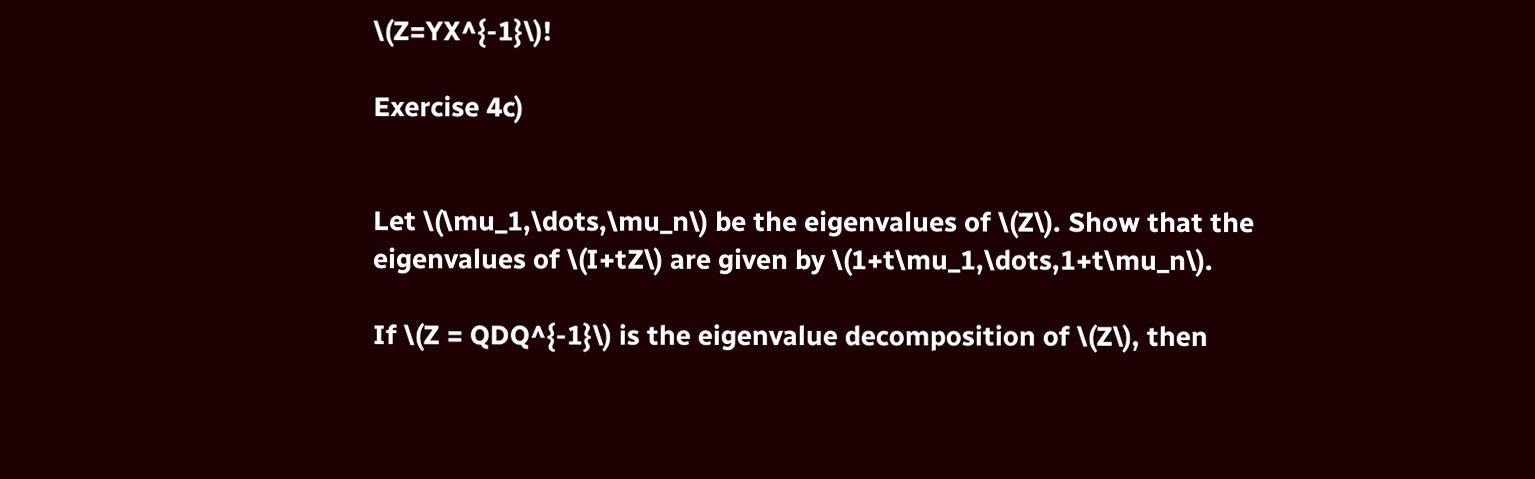\(Z=YX^{-1}\)!

Exercise 4c)


Let \(\mu_1,\dots,\mu_n\) be the eigenvalues of \(Z\). Show that the eigenvalues of \(I+tZ\) are given by \(1+t\mu_1,\dots,1+t\mu_n\).

If \(Z = QDQ^{-1}\) is the eigenvalue decomposition of \(Z\), then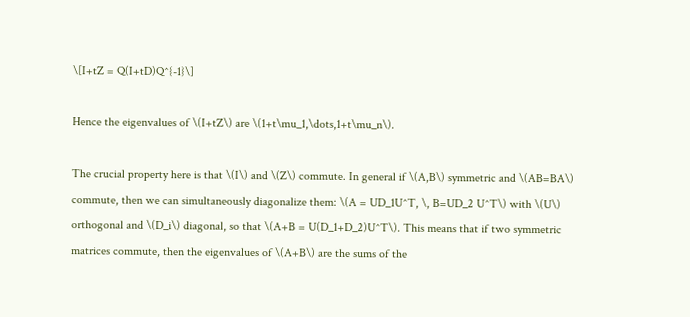\[I+tZ = Q(I+tD)Q^{-1}\]

Hence the eigenvalues of \(I+tZ\) are \(1+t\mu_1,\dots,1+t\mu_n\).

The crucial property here is that \(I\) and \(Z\) commute. In general if \(A,B\) symmetric and \(AB=BA\) commute, then we can simultaneously diagonalize them: \(A = UD_1U^T, \, B=UD_2 U^T\) with \(U\) orthogonal and \(D_i\) diagonal, so that \(A+B = U(D_1+D_2)U^T\). This means that if two symmetric matrices commute, then the eigenvalues of \(A+B\) are the sums of the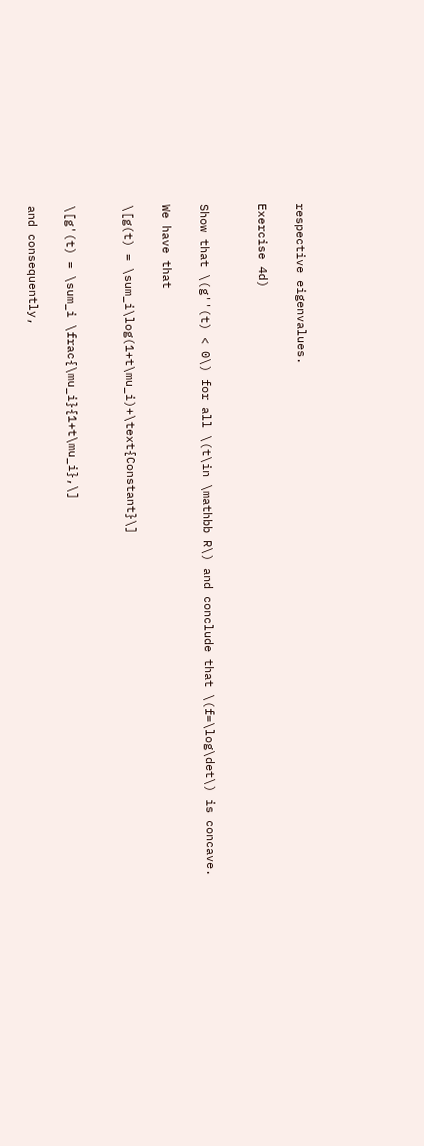respective eigenvalues.

Exercise 4d)


Show that \(g''(t) < 0\) for all \(t\in \mathbb R\) and conclude that \(f=\log\det\) is concave.

We have that

\[g(t) = \sum_i\log(1+t\mu_i)+\text{Constant}\]


\[g'(t) = \sum_i \frac{\mu_i}{1+t\mu_i},\]

and consequently,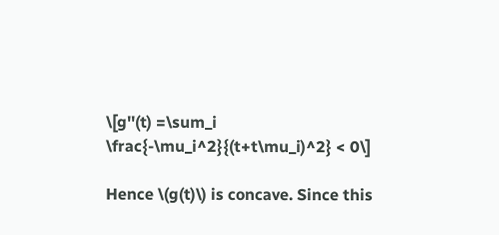\[g''(t) =\sum_i \frac{-\mu_i^2}{(t+t\mu_i)^2} < 0\]

Hence \(g(t)\) is concave. Since this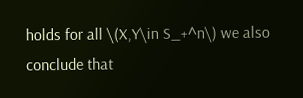holds for all \(X,Y\in S_+^n\) we also conclude that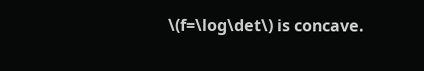\(f=\log\det\) is concave.